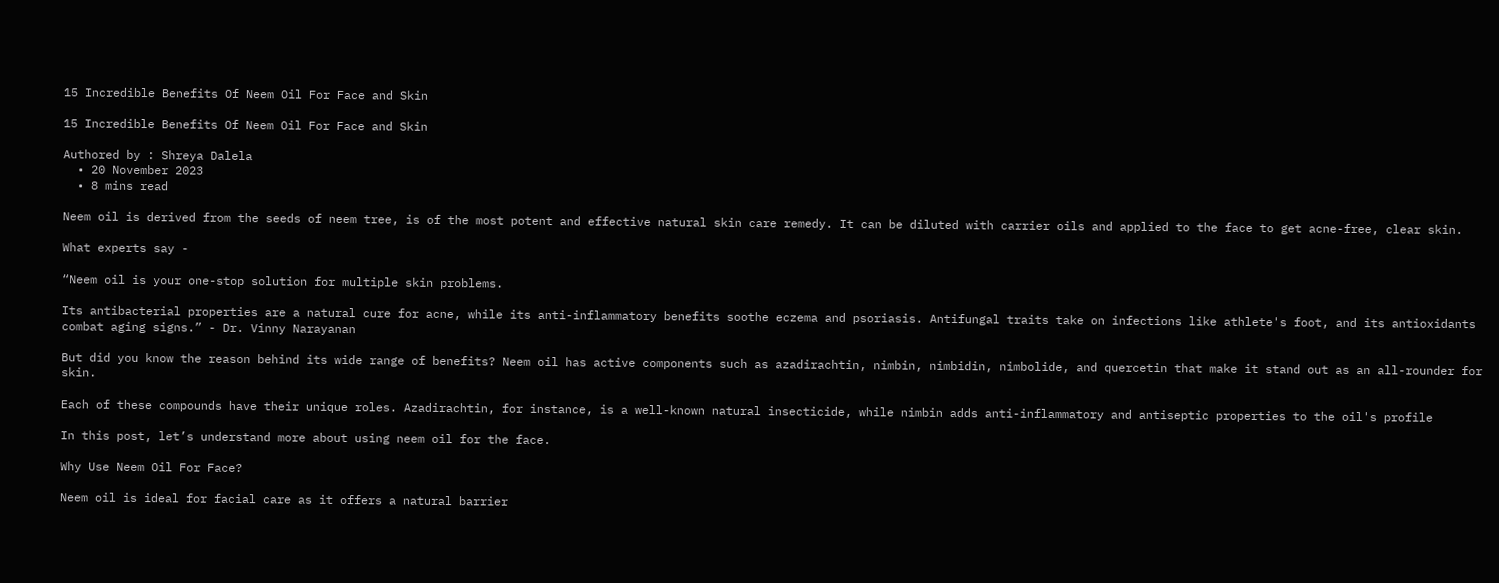15 Incredible Benefits Of Neem Oil For Face and Skin

15 Incredible Benefits Of Neem Oil For Face and Skin

Authored by : Shreya Dalela
  • 20 November 2023
  • 8 mins read

Neem oil is derived from the seeds of neem tree, is of the most potent and effective natural skin care remedy. It can be diluted with carrier oils and applied to the face to get acne-free, clear skin.

What experts say -

“Neem oil is your one-stop solution for multiple skin problems.

Its antibacterial properties are a natural cure for acne, while its anti-inflammatory benefits soothe eczema and psoriasis. Antifungal traits take on infections like athlete's foot, and its antioxidants combat aging signs.” - Dr. Vinny Narayanan

But did you know the reason behind its wide range of benefits? Neem oil has active components such as azadirachtin, nimbin, nimbidin, nimbolide, and quercetin that make it stand out as an all-rounder for skin.

Each of these compounds have their unique roles. Azadirachtin, for instance, is a well-known natural insecticide, while nimbin adds anti-inflammatory and antiseptic properties to the oil's profile

In this post, let’s understand more about using neem oil for the face.

Why Use Neem Oil For Face?

Neem oil is ideal for facial care as it offers a natural barrier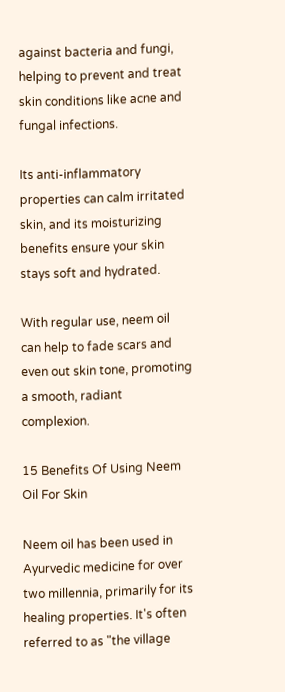against bacteria and fungi, helping to prevent and treat skin conditions like acne and fungal infections.

Its anti-inflammatory properties can calm irritated skin, and its moisturizing benefits ensure your skin stays soft and hydrated.

With regular use, neem oil can help to fade scars and even out skin tone, promoting a smooth, radiant complexion.

15 Benefits Of Using Neem Oil For Skin

Neem oil has been used in Ayurvedic medicine for over two millennia, primarily for its healing properties. It's often referred to as "the village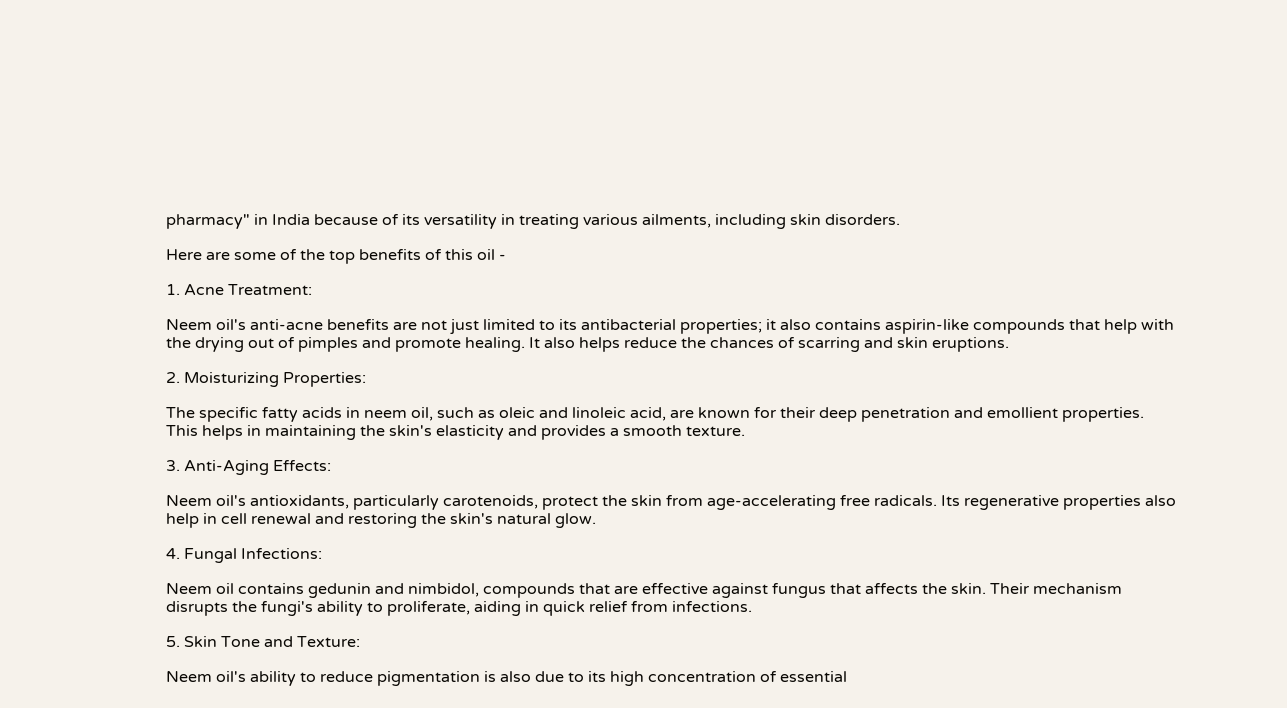pharmacy" in India because of its versatility in treating various ailments, including skin disorders.

Here are some of the top benefits of this oil -

1. Acne Treatment:

Neem oil's anti-acne benefits are not just limited to its antibacterial properties; it also contains aspirin-like compounds that help with the drying out of pimples and promote healing. It also helps reduce the chances of scarring and skin eruptions.

2. Moisturizing Properties:

The specific fatty acids in neem oil, such as oleic and linoleic acid, are known for their deep penetration and emollient properties. This helps in maintaining the skin's elasticity and provides a smooth texture.

3. Anti-Aging Effects:

Neem oil's antioxidants, particularly carotenoids, protect the skin from age-accelerating free radicals. Its regenerative properties also help in cell renewal and restoring the skin's natural glow.

4. Fungal Infections:

Neem oil contains gedunin and nimbidol, compounds that are effective against fungus that affects the skin. Their mechanism disrupts the fungi's ability to proliferate, aiding in quick relief from infections.

5. Skin Tone and Texture:

Neem oil's ability to reduce pigmentation is also due to its high concentration of essential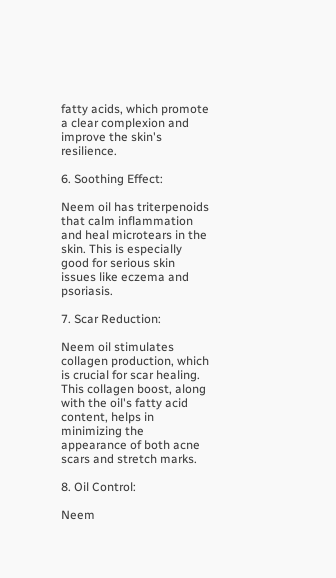fatty acids, which promote a clear complexion and improve the skin's resilience.

6. Soothing Effect:

Neem oil has triterpenoids that calm inflammation and heal microtears in the skin. This is especially good for serious skin issues like eczema and psoriasis.

7. Scar Reduction:

Neem oil stimulates collagen production, which is crucial for scar healing. This collagen boost, along with the oil's fatty acid content, helps in minimizing the appearance of both acne scars and stretch marks.

8. Oil Control:

Neem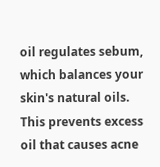oil regulates sebum, which balances your skin's natural oils. This prevents excess oil that causes acne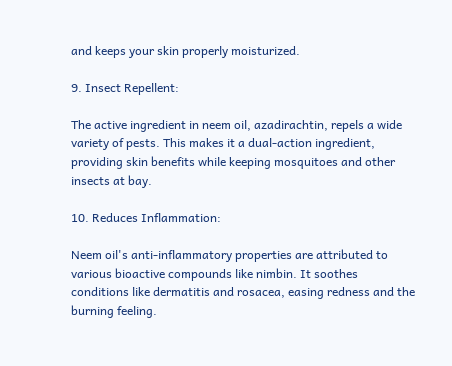and keeps your skin properly moisturized.

9. Insect Repellent:

The active ingredient in neem oil, azadirachtin, repels a wide variety of pests. This makes it a dual-action ingredient, providing skin benefits while keeping mosquitoes and other insects at bay.

10. Reduces Inflammation:

Neem oil's anti-inflammatory properties are attributed to various bioactive compounds like nimbin. It soothes conditions like dermatitis and rosacea, easing redness and the burning feeling.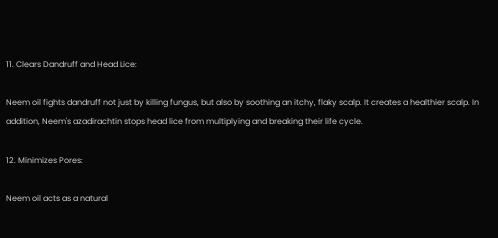11. Clears Dandruff and Head Lice:

Neem oil fights dandruff not just by killing fungus, but also by soothing an itchy, flaky scalp. It creates a healthier scalp. In addition, Neem's azadirachtin stops head lice from multiplying and breaking their life cycle.

12. Minimizes Pores:

Neem oil acts as a natural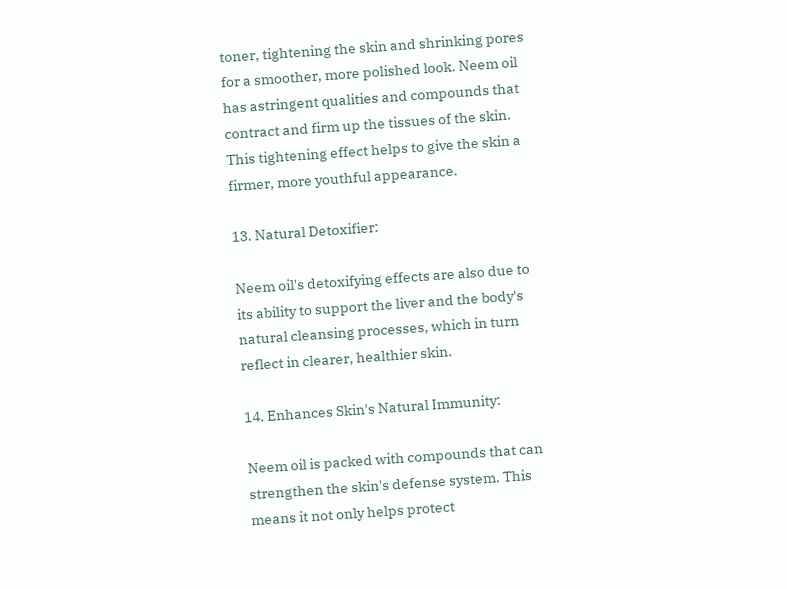toner, tightening the skin and shrinking pores for a smoother, more polished look. Neem oil has astringent qualities and compounds that contract and firm up the tissues of the skin. This tightening effect helps to give the skin a firmer, more youthful appearance.

13. Natural Detoxifier:

Neem oil's detoxifying effects are also due to its ability to support the liver and the body's natural cleansing processes, which in turn reflect in clearer, healthier skin.

14. Enhances Skin's Natural Immunity:

Neem oil is packed with compounds that can strengthen the skin's defense system. This means it not only helps protect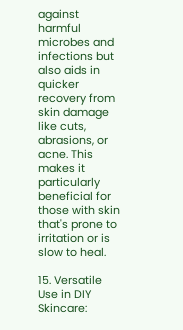against harmful microbes and infections but also aids in quicker recovery from skin damage like cuts, abrasions, or acne. This makes it particularly beneficial for those with skin that's prone to irritation or is slow to heal.

15. Versatile Use in DIY Skincare: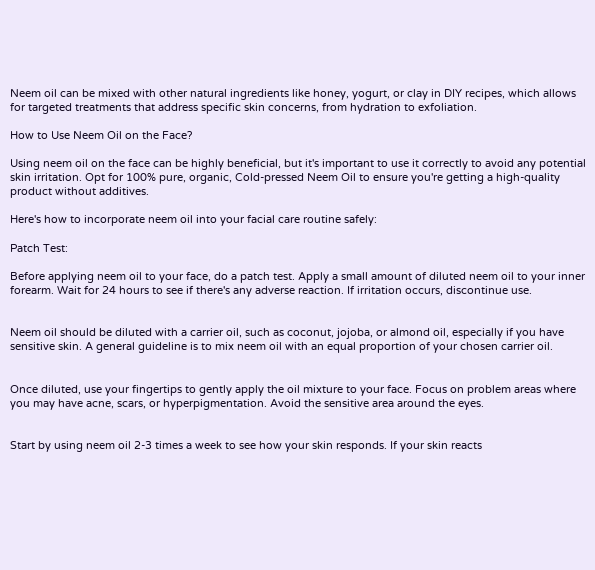Neem oil can be mixed with other natural ingredients like honey, yogurt, or clay in DIY recipes, which allows for targeted treatments that address specific skin concerns, from hydration to exfoliation.

How to Use Neem Oil on the Face?

Using neem oil on the face can be highly beneficial, but it's important to use it correctly to avoid any potential skin irritation. Opt for 100% pure, organic, Cold-pressed Neem Oil to ensure you're getting a high-quality product without additives.

Here's how to incorporate neem oil into your facial care routine safely:

Patch Test:

Before applying neem oil to your face, do a patch test. Apply a small amount of diluted neem oil to your inner forearm. Wait for 24 hours to see if there's any adverse reaction. If irritation occurs, discontinue use.


Neem oil should be diluted with a carrier oil, such as coconut, jojoba, or almond oil, especially if you have sensitive skin. A general guideline is to mix neem oil with an equal proportion of your chosen carrier oil.


Once diluted, use your fingertips to gently apply the oil mixture to your face. Focus on problem areas where you may have acne, scars, or hyperpigmentation. Avoid the sensitive area around the eyes.


Start by using neem oil 2-3 times a week to see how your skin responds. If your skin reacts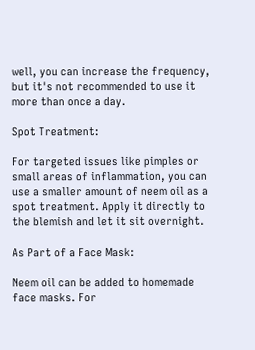well, you can increase the frequency, but it's not recommended to use it more than once a day.

Spot Treatment:

For targeted issues like pimples or small areas of inflammation, you can use a smaller amount of neem oil as a spot treatment. Apply it directly to the blemish and let it sit overnight.

As Part of a Face Mask:

Neem oil can be added to homemade face masks. For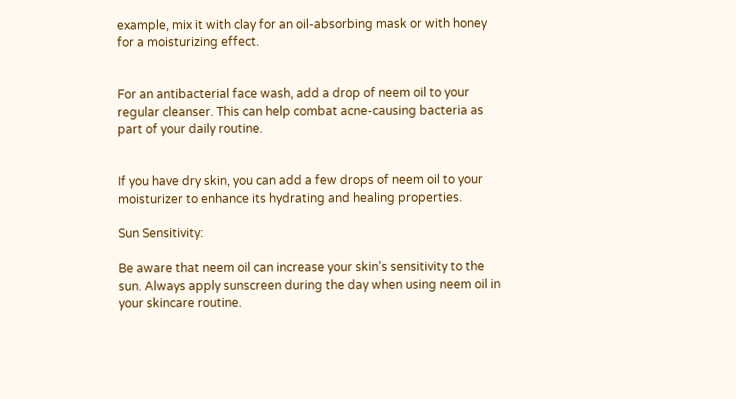example, mix it with clay for an oil-absorbing mask or with honey for a moisturizing effect.


For an antibacterial face wash, add a drop of neem oil to your regular cleanser. This can help combat acne-causing bacteria as part of your daily routine.


If you have dry skin, you can add a few drops of neem oil to your moisturizer to enhance its hydrating and healing properties.

Sun Sensitivity:

Be aware that neem oil can increase your skin's sensitivity to the sun. Always apply sunscreen during the day when using neem oil in your skincare routine.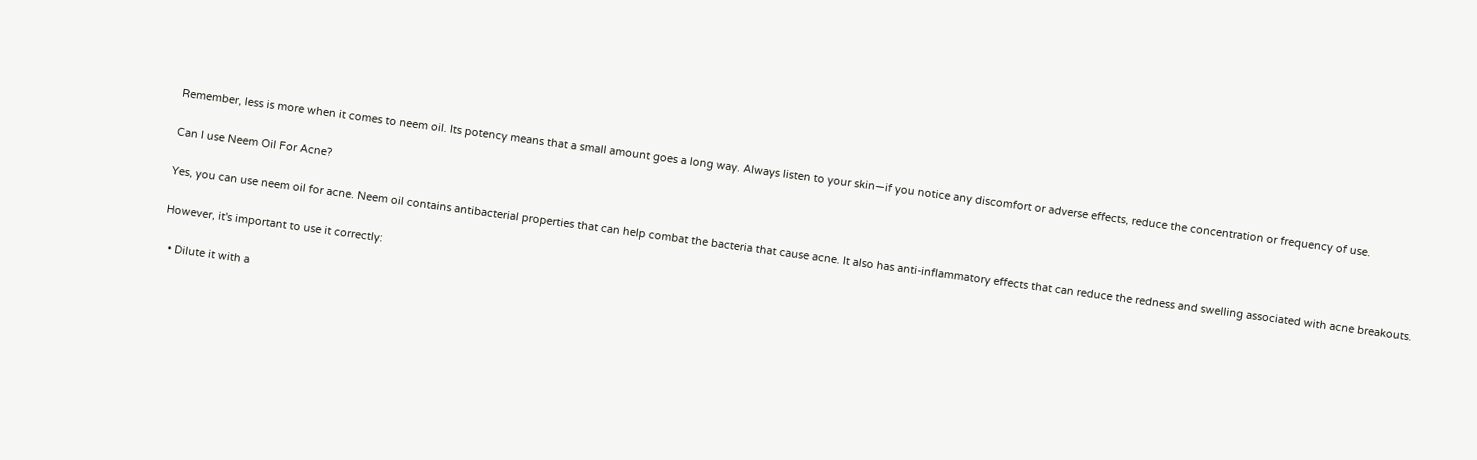Remember, less is more when it comes to neem oil. Its potency means that a small amount goes a long way. Always listen to your skin—if you notice any discomfort or adverse effects, reduce the concentration or frequency of use.

Can I use Neem Oil For Acne?

Yes, you can use neem oil for acne. Neem oil contains antibacterial properties that can help combat the bacteria that cause acne. It also has anti-inflammatory effects that can reduce the redness and swelling associated with acne breakouts.

However, it's important to use it correctly:

  • Dilute it with a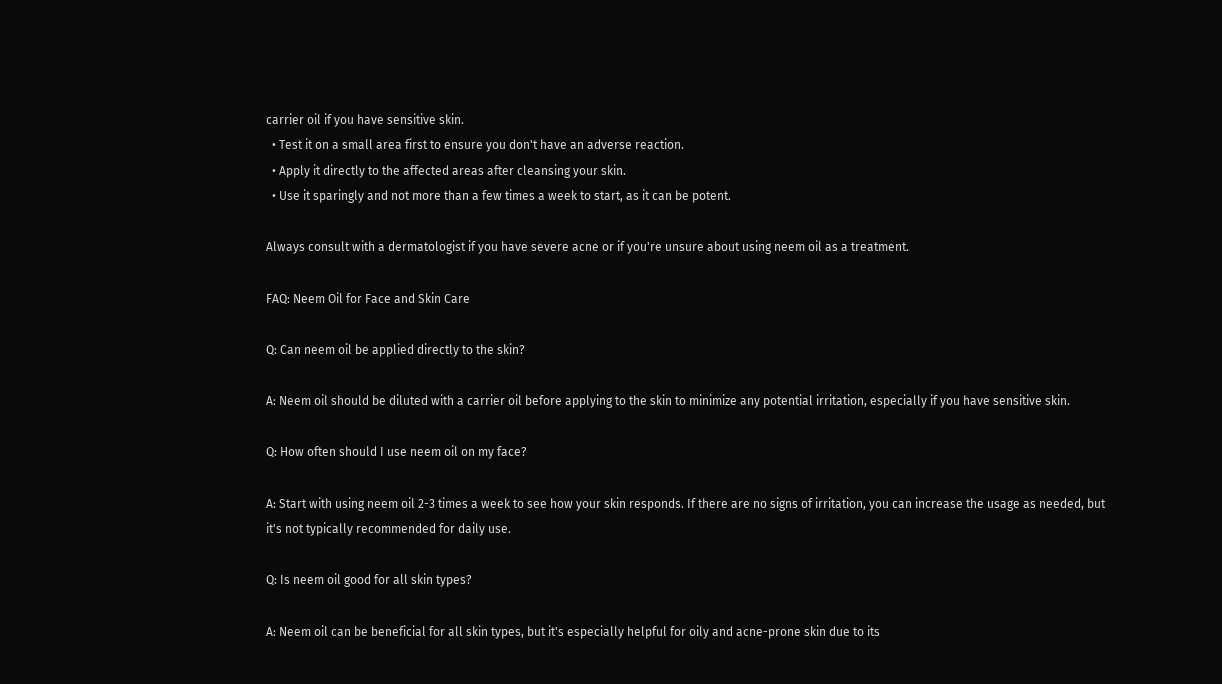carrier oil if you have sensitive skin.
  • Test it on a small area first to ensure you don't have an adverse reaction.
  • Apply it directly to the affected areas after cleansing your skin.
  • Use it sparingly and not more than a few times a week to start, as it can be potent.

Always consult with a dermatologist if you have severe acne or if you're unsure about using neem oil as a treatment.

FAQ: Neem Oil for Face and Skin Care

Q: Can neem oil be applied directly to the skin?

A: Neem oil should be diluted with a carrier oil before applying to the skin to minimize any potential irritation, especially if you have sensitive skin.

Q: How often should I use neem oil on my face?

A: Start with using neem oil 2-3 times a week to see how your skin responds. If there are no signs of irritation, you can increase the usage as needed, but it's not typically recommended for daily use.

Q: Is neem oil good for all skin types?

A: Neem oil can be beneficial for all skin types, but it's especially helpful for oily and acne-prone skin due to its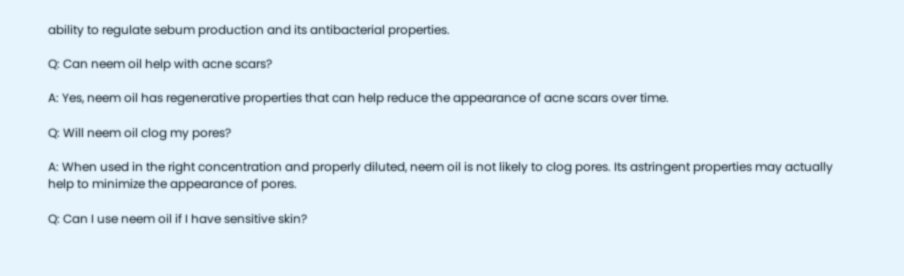ability to regulate sebum production and its antibacterial properties.

Q: Can neem oil help with acne scars?

A: Yes, neem oil has regenerative properties that can help reduce the appearance of acne scars over time.

Q: Will neem oil clog my pores?

A: When used in the right concentration and properly diluted, neem oil is not likely to clog pores. Its astringent properties may actually help to minimize the appearance of pores.

Q: Can I use neem oil if I have sensitive skin?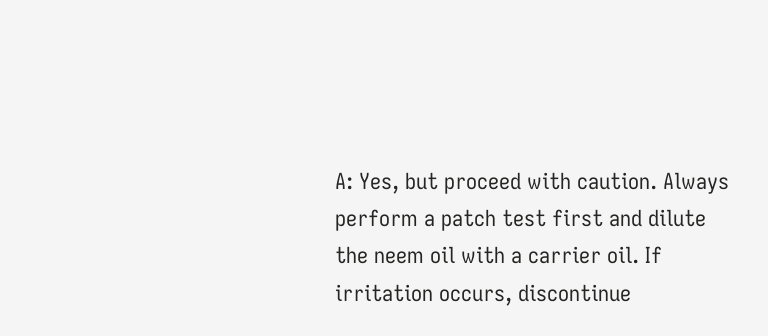A: Yes, but proceed with caution. Always perform a patch test first and dilute the neem oil with a carrier oil. If irritation occurs, discontinue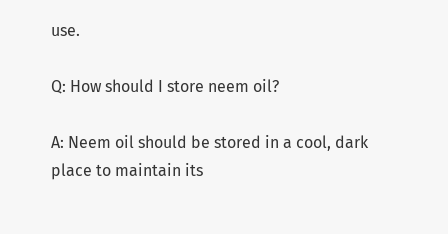use.

Q: How should I store neem oil?

A: Neem oil should be stored in a cool, dark place to maintain its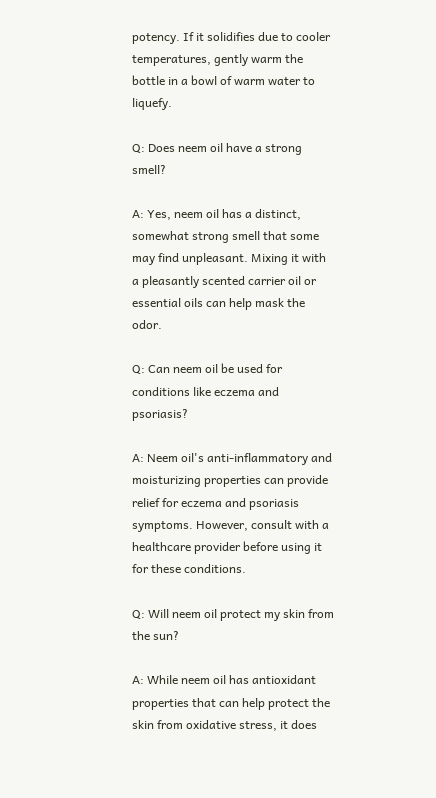potency. If it solidifies due to cooler temperatures, gently warm the bottle in a bowl of warm water to liquefy.

Q: Does neem oil have a strong smell?

A: Yes, neem oil has a distinct, somewhat strong smell that some may find unpleasant. Mixing it with a pleasantly scented carrier oil or essential oils can help mask the odor.

Q: Can neem oil be used for conditions like eczema and psoriasis?

A: Neem oil's anti-inflammatory and moisturizing properties can provide relief for eczema and psoriasis symptoms. However, consult with a healthcare provider before using it for these conditions.

Q: Will neem oil protect my skin from the sun?

A: While neem oil has antioxidant properties that can help protect the skin from oxidative stress, it does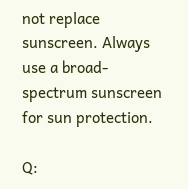not replace sunscreen. Always use a broad-spectrum sunscreen for sun protection.

Q: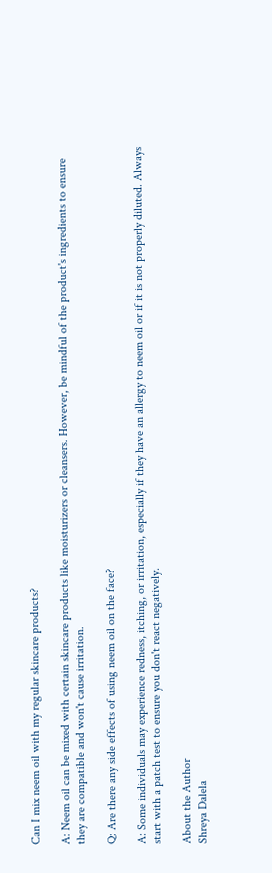Can I mix neem oil with my regular skincare products?

A: Neem oil can be mixed with certain skincare products like moisturizers or cleansers. However, be mindful of the product's ingredients to ensure they are compatible and won't cause irritation.

Q: Are there any side effects of using neem oil on the face?

A: Some individuals may experience redness, itching, or irritation, especially if they have an allergy to neem oil or if it is not properly diluted. Always start with a patch test to ensure you don't react negatively.

About the Author
Shreya Dalela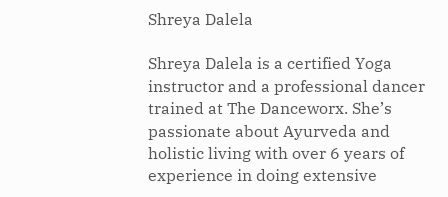Shreya Dalela

Shreya Dalela is a certified Yoga instructor and a professional dancer trained at The Danceworx. She’s passionate about Ayurveda and holistic living with over 6 years of experience in doing extensive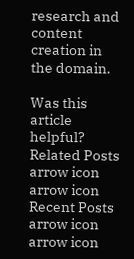research and content creation in the domain.

Was this article helpful?
Related Posts
arrow icon
arrow icon
Recent Posts
arrow icon
arrow icon